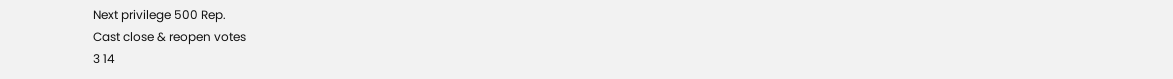Next privilege 500 Rep.
Cast close & reopen votes
3 14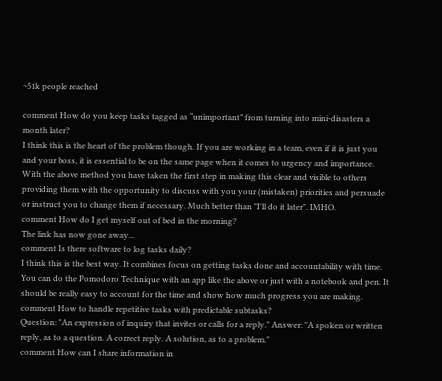~51k people reached

comment How do you keep tasks tagged as “unimportant” from turning into mini-disasters a month later?
I think this is the heart of the problem though. If you are working in a team, even if it is just you and your boss, it is essential to be on the same page when it comes to urgency and importance. With the above method you have taken the first step in making this clear and visible to others providing them with the opportunity to discuss with you your (mistaken) priorities and persuade or instruct you to change them if necessary. Much better than "I'll do it later". IMHO.
comment How do I get myself out of bed in the morning?
The link has now gone away...
comment Is there software to log tasks daily?
I think this is the best way. It combines focus on getting tasks done and accountability with time. You can do the Pomodoro Technique with an app like the above or just with a notebook and pen. It should be really easy to account for the time and show how much progress you are making.
comment How to handle repetitive tasks with predictable subtasks?
Question: "An expression of inquiry that invites or calls for a reply." Answer: "A spoken or written reply, as to a question. A correct reply. A solution, as to a problem."
comment How can I share information in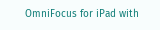OmniFocus for iPad with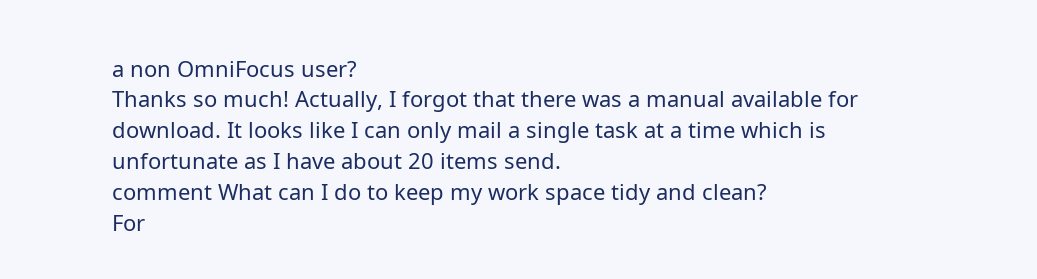a non OmniFocus user?
Thanks so much! Actually, I forgot that there was a manual available for download. It looks like I can only mail a single task at a time which is unfortunate as I have about 20 items send.
comment What can I do to keep my work space tidy and clean?
For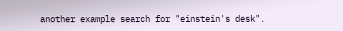another example search for "einstein's desk".